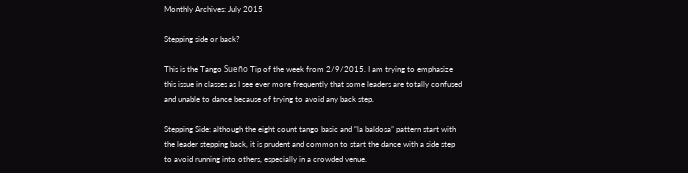Monthly Archives: July 2015

Stepping side or back?

This is the Tango Sueño Tip of the week from 2/9/2015. I am trying to emphasize this issue in classes as I see ever more frequently that some leaders are totally confused and unable to dance because of trying to avoid any back step.

Stepping Side: although the eight count tango basic and “la baldosa” pattern start with the leader stepping back, it is prudent and common to start the dance with a side step to avoid running into others, especially in a crowded venue.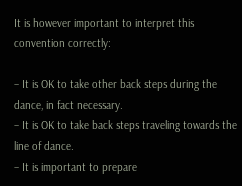It is however important to interpret this convention correctly:

– It is OK to take other back steps during the dance, in fact necessary.
– It is OK to take back steps traveling towards the line of dance.
– It is important to prepare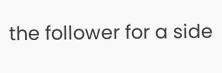the follower for a side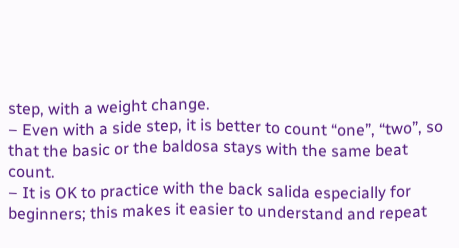step, with a weight change.
– Even with a side step, it is better to count “one”, “two”, so that the basic or the baldosa stays with the same beat count.
– It is OK to practice with the back salida especially for beginners; this makes it easier to understand and repeat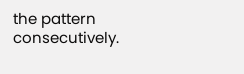the pattern consecutively.